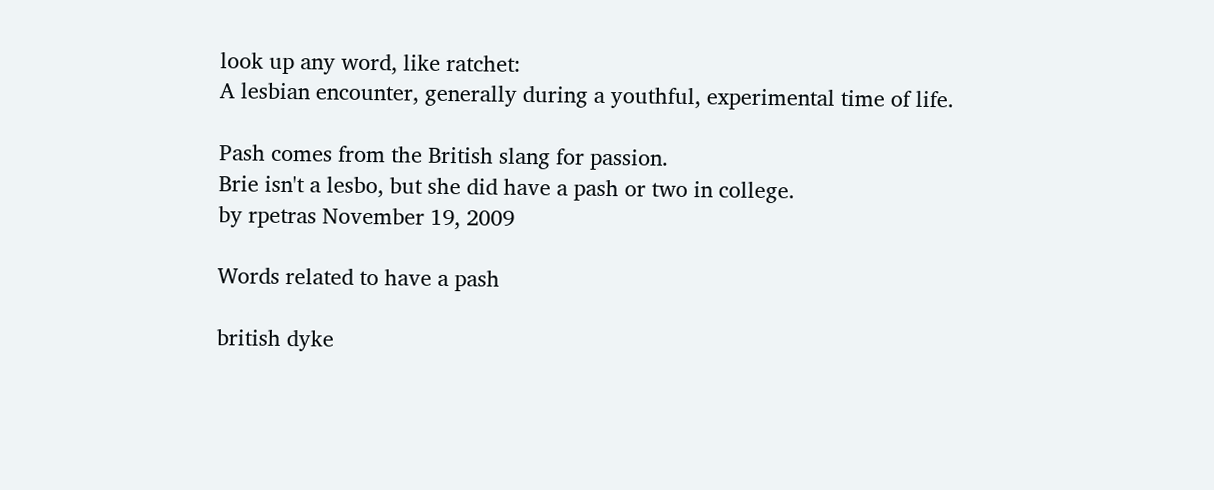look up any word, like ratchet:
A lesbian encounter, generally during a youthful, experimental time of life.

Pash comes from the British slang for passion.
Brie isn't a lesbo, but she did have a pash or two in college.
by rpetras November 19, 2009

Words related to have a pash

british dyke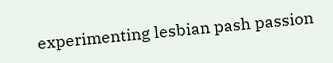experimenting lesbian pash passion